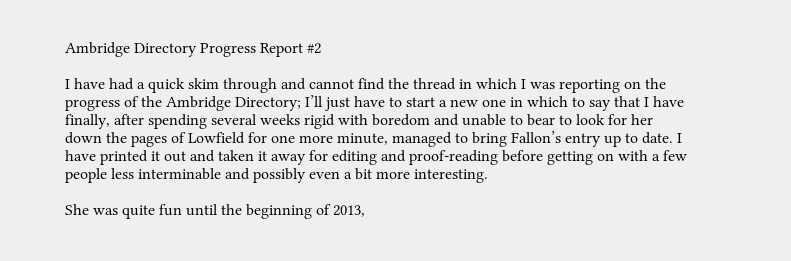Ambridge Directory Progress Report #2

I have had a quick skim through and cannot find the thread in which I was reporting on the progress of the Ambridge Directory; I’ll just have to start a new one in which to say that I have finally, after spending several weeks rigid with boredom and unable to bear to look for her down the pages of Lowfield for one more minute, managed to bring Fallon’s entry up to date. I have printed it out and taken it away for editing and proof-reading before getting on with a few people less interminable and possibly even a bit more interesting.

She was quite fun until the beginning of 2013,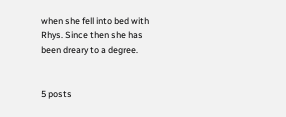when she fell into bed with Rhys. Since then she has been dreary to a degree.


5 posts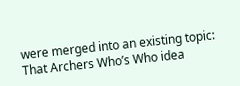were merged into an existing topic: That Archers Who’s Who idea